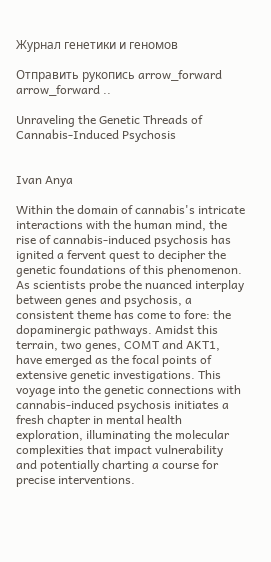Журнал генетики и геномов

Отправить рукопись arrow_forward arrow_forward ..

Unraveling the Genetic Threads of Cannabis-Induced Psychosis


Ivan Anya

Within the domain of cannabis's intricate interactions with the human mind, the rise of cannabis-induced psychosis has ignited a fervent quest to decipher the genetic foundations of this phenomenon. As scientists probe the nuanced interplay between genes and psychosis, a consistent theme has come to fore: the dopaminergic pathways. Amidst this terrain, two genes, COMT and AKT1, have emerged as the focal points of extensive genetic investigations. This voyage into the genetic connections with cannabis-induced psychosis initiates a fresh chapter in mental health exploration, illuminating the molecular complexities that impact vulnerability and potentially charting a course for precise interventions.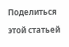Поделиться этой статьей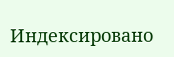Индексировано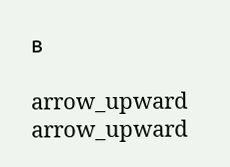в

arrow_upward arrow_upward